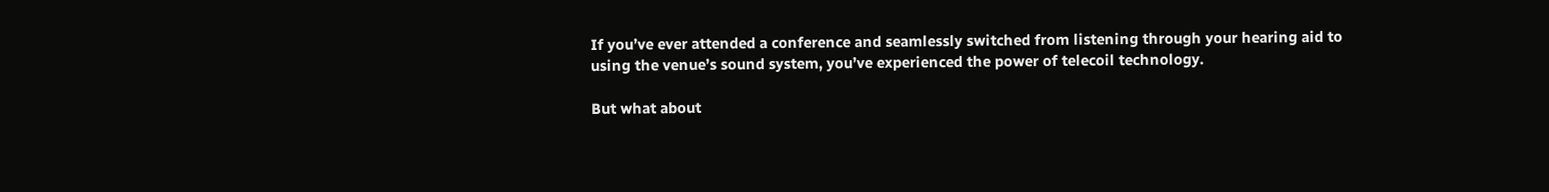If you’ve ever attended a conference and seamlessly switched from listening through your hearing aid to using the venue’s sound system, you’ve experienced the power of telecoil technology.

But what about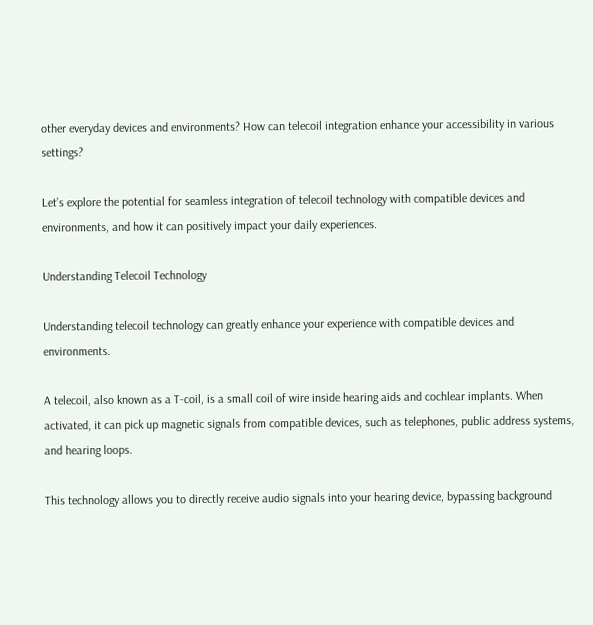other everyday devices and environments? How can telecoil integration enhance your accessibility in various settings?

Let’s explore the potential for seamless integration of telecoil technology with compatible devices and environments, and how it can positively impact your daily experiences.

Understanding Telecoil Technology

Understanding telecoil technology can greatly enhance your experience with compatible devices and environments.

A telecoil, also known as a T-coil, is a small coil of wire inside hearing aids and cochlear implants. When activated, it can pick up magnetic signals from compatible devices, such as telephones, public address systems, and hearing loops.

This technology allows you to directly receive audio signals into your hearing device, bypassing background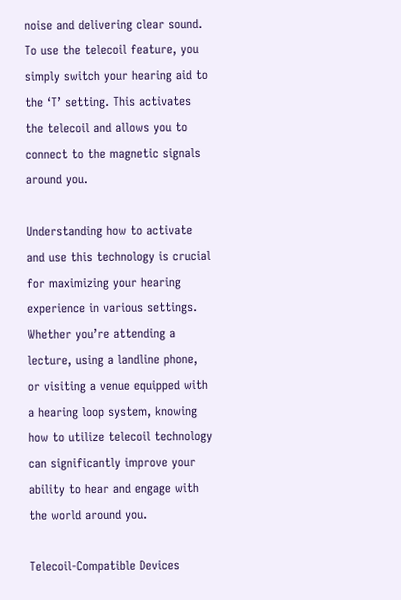noise and delivering clear sound. To use the telecoil feature, you simply switch your hearing aid to the ‘T’ setting. This activates the telecoil and allows you to connect to the magnetic signals around you.

Understanding how to activate and use this technology is crucial for maximizing your hearing experience in various settings. Whether you’re attending a lecture, using a landline phone, or visiting a venue equipped with a hearing loop system, knowing how to utilize telecoil technology can significantly improve your ability to hear and engage with the world around you.

Telecoil-Compatible Devices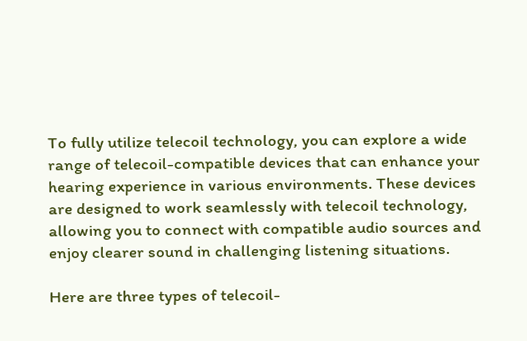To fully utilize telecoil technology, you can explore a wide range of telecoil-compatible devices that can enhance your hearing experience in various environments. These devices are designed to work seamlessly with telecoil technology, allowing you to connect with compatible audio sources and enjoy clearer sound in challenging listening situations.

Here are three types of telecoil-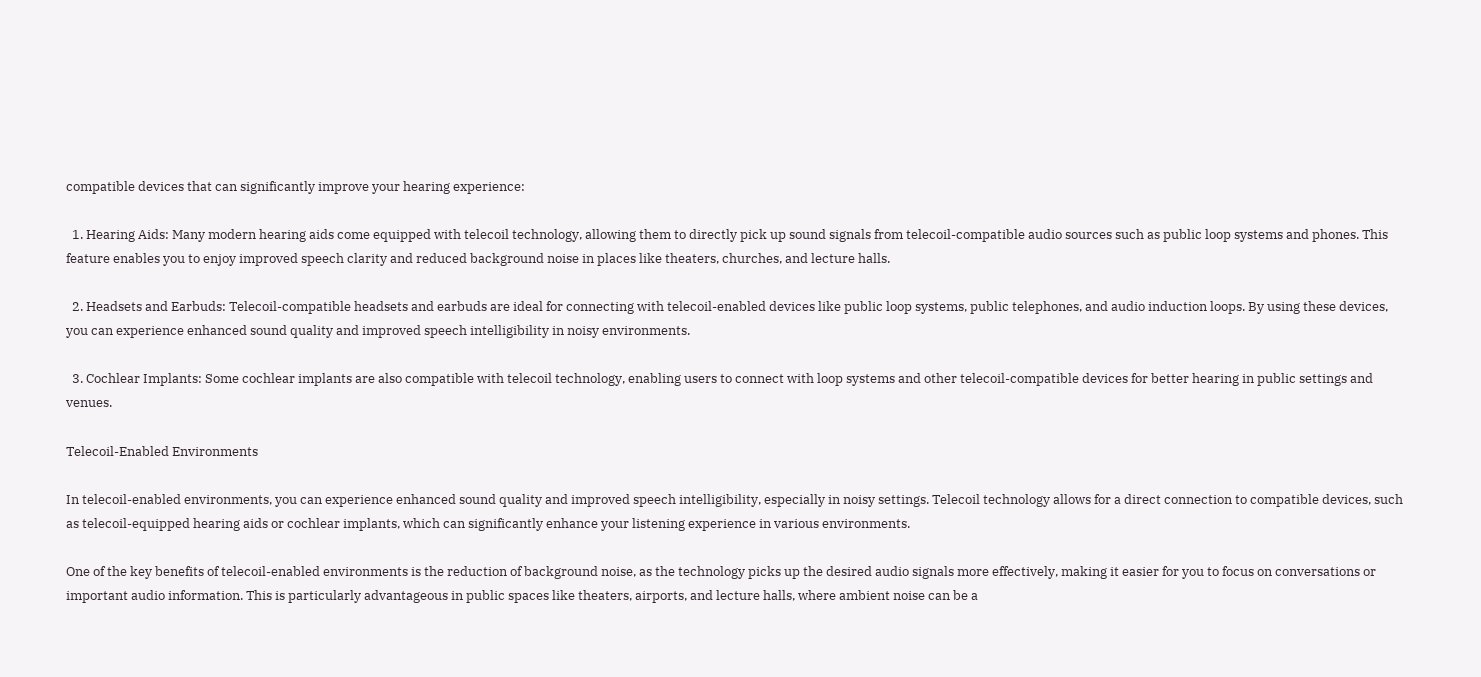compatible devices that can significantly improve your hearing experience:

  1. Hearing Aids: Many modern hearing aids come equipped with telecoil technology, allowing them to directly pick up sound signals from telecoil-compatible audio sources such as public loop systems and phones. This feature enables you to enjoy improved speech clarity and reduced background noise in places like theaters, churches, and lecture halls.

  2. Headsets and Earbuds: Telecoil-compatible headsets and earbuds are ideal for connecting with telecoil-enabled devices like public loop systems, public telephones, and audio induction loops. By using these devices, you can experience enhanced sound quality and improved speech intelligibility in noisy environments.

  3. Cochlear Implants: Some cochlear implants are also compatible with telecoil technology, enabling users to connect with loop systems and other telecoil-compatible devices for better hearing in public settings and venues.

Telecoil-Enabled Environments

In telecoil-enabled environments, you can experience enhanced sound quality and improved speech intelligibility, especially in noisy settings. Telecoil technology allows for a direct connection to compatible devices, such as telecoil-equipped hearing aids or cochlear implants, which can significantly enhance your listening experience in various environments.

One of the key benefits of telecoil-enabled environments is the reduction of background noise, as the technology picks up the desired audio signals more effectively, making it easier for you to focus on conversations or important audio information. This is particularly advantageous in public spaces like theaters, airports, and lecture halls, where ambient noise can be a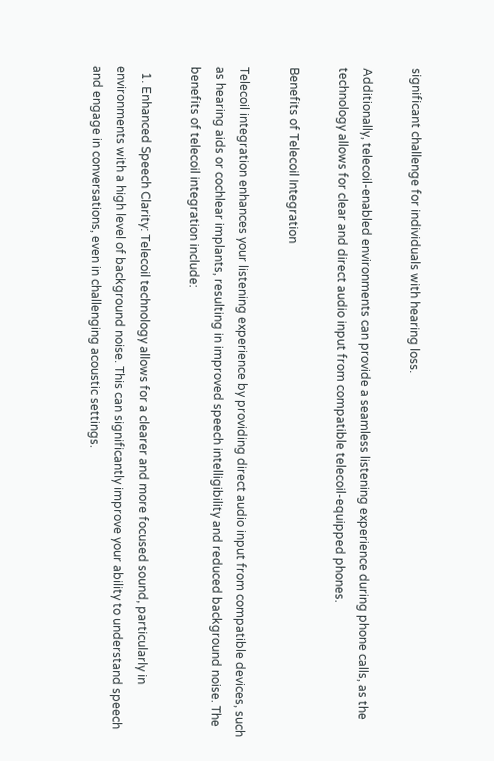significant challenge for individuals with hearing loss.

Additionally, telecoil-enabled environments can provide a seamless listening experience during phone calls, as the technology allows for clear and direct audio input from compatible telecoil-equipped phones.

Benefits of Telecoil Integration

Telecoil integration enhances your listening experience by providing direct audio input from compatible devices, such as hearing aids or cochlear implants, resulting in improved speech intelligibility and reduced background noise. The benefits of telecoil integration include:

  1. Enhanced Speech Clarity: Telecoil technology allows for a clearer and more focused sound, particularly in environments with a high level of background noise. This can significantly improve your ability to understand speech and engage in conversations, even in challenging acoustic settings.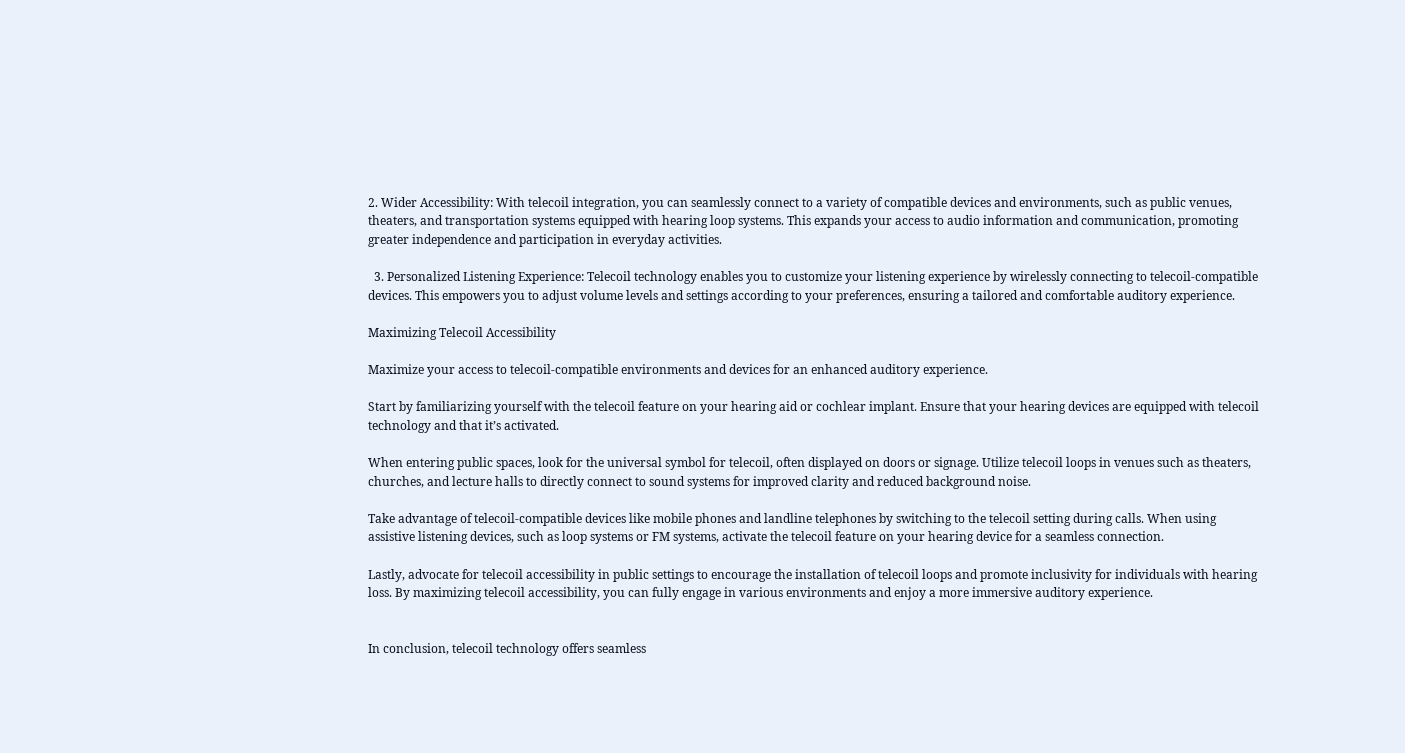2. Wider Accessibility: With telecoil integration, you can seamlessly connect to a variety of compatible devices and environments, such as public venues, theaters, and transportation systems equipped with hearing loop systems. This expands your access to audio information and communication, promoting greater independence and participation in everyday activities.

  3. Personalized Listening Experience: Telecoil technology enables you to customize your listening experience by wirelessly connecting to telecoil-compatible devices. This empowers you to adjust volume levels and settings according to your preferences, ensuring a tailored and comfortable auditory experience.

Maximizing Telecoil Accessibility

Maximize your access to telecoil-compatible environments and devices for an enhanced auditory experience.

Start by familiarizing yourself with the telecoil feature on your hearing aid or cochlear implant. Ensure that your hearing devices are equipped with telecoil technology and that it’s activated.

When entering public spaces, look for the universal symbol for telecoil, often displayed on doors or signage. Utilize telecoil loops in venues such as theaters, churches, and lecture halls to directly connect to sound systems for improved clarity and reduced background noise.

Take advantage of telecoil-compatible devices like mobile phones and landline telephones by switching to the telecoil setting during calls. When using assistive listening devices, such as loop systems or FM systems, activate the telecoil feature on your hearing device for a seamless connection.

Lastly, advocate for telecoil accessibility in public settings to encourage the installation of telecoil loops and promote inclusivity for individuals with hearing loss. By maximizing telecoil accessibility, you can fully engage in various environments and enjoy a more immersive auditory experience.


In conclusion, telecoil technology offers seamless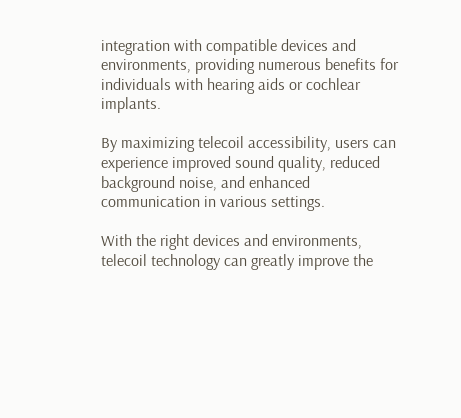integration with compatible devices and environments, providing numerous benefits for individuals with hearing aids or cochlear implants.

By maximizing telecoil accessibility, users can experience improved sound quality, reduced background noise, and enhanced communication in various settings.

With the right devices and environments, telecoil technology can greatly improve the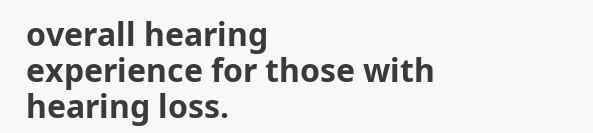overall hearing experience for those with hearing loss.